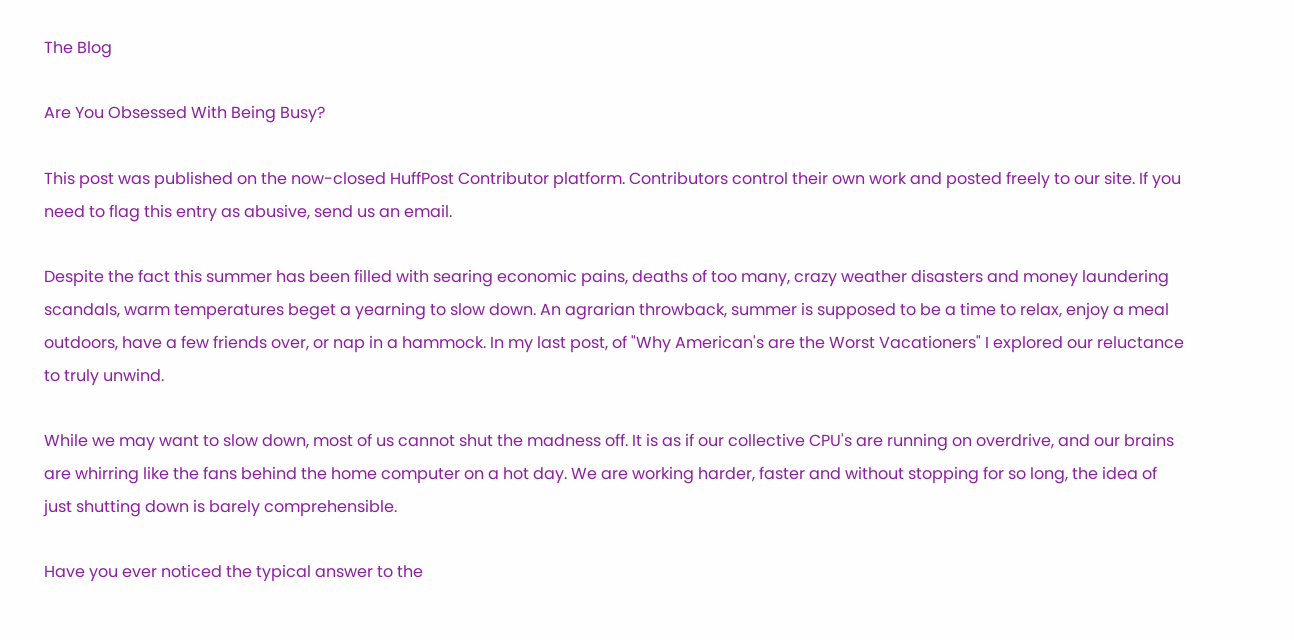The Blog

Are You Obsessed With Being Busy?

This post was published on the now-closed HuffPost Contributor platform. Contributors control their own work and posted freely to our site. If you need to flag this entry as abusive, send us an email.

Despite the fact this summer has been filled with searing economic pains, deaths of too many, crazy weather disasters and money laundering scandals, warm temperatures beget a yearning to slow down. An agrarian throwback, summer is supposed to be a time to relax, enjoy a meal outdoors, have a few friends over, or nap in a hammock. In my last post, of "Why American's are the Worst Vacationers" I explored our reluctance to truly unwind.

While we may want to slow down, most of us cannot shut the madness off. It is as if our collective CPU's are running on overdrive, and our brains are whirring like the fans behind the home computer on a hot day. We are working harder, faster and without stopping for so long, the idea of just shutting down is barely comprehensible.

Have you ever noticed the typical answer to the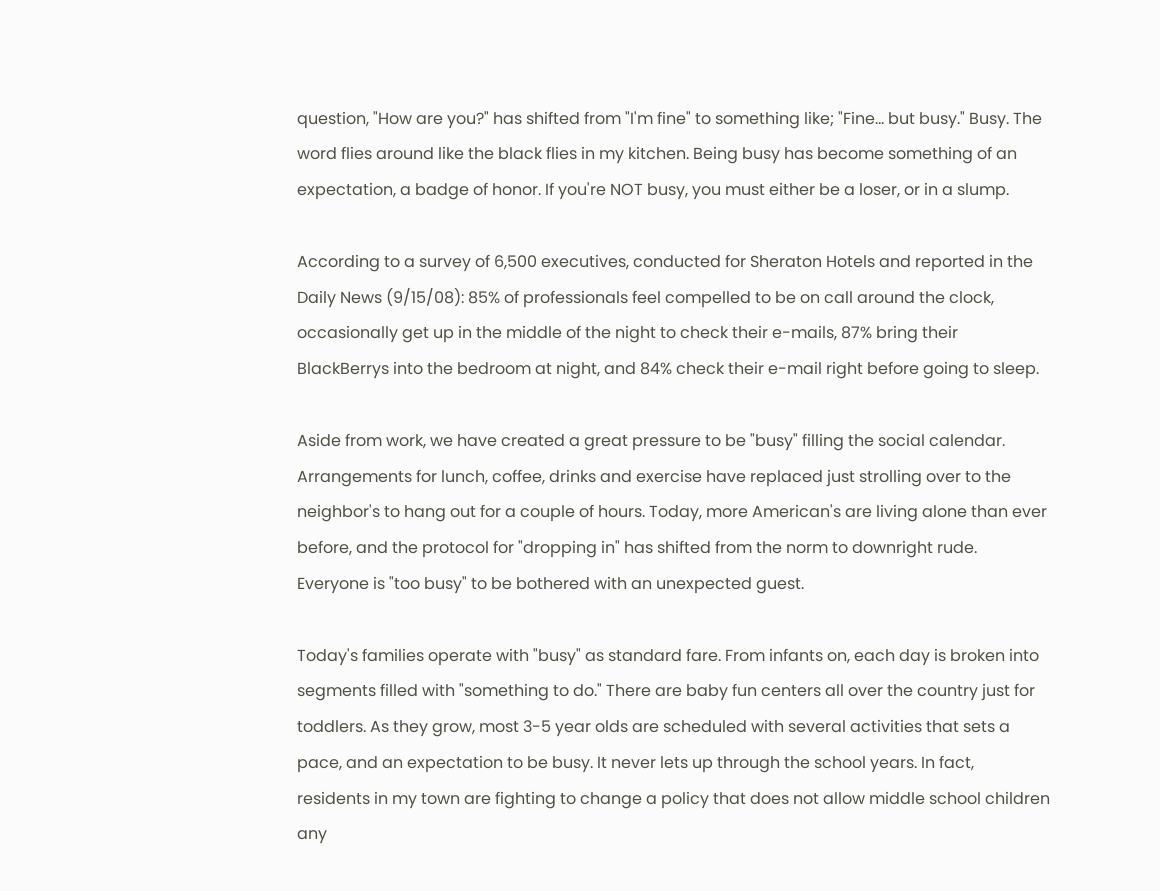question, "How are you?" has shifted from "I'm fine" to something like; "Fine... but busy." Busy. The word flies around like the black flies in my kitchen. Being busy has become something of an expectation, a badge of honor. If you're NOT busy, you must either be a loser, or in a slump.

According to a survey of 6,500 executives, conducted for Sheraton Hotels and reported in the Daily News (9/15/08): 85% of professionals feel compelled to be on call around the clock, occasionally get up in the middle of the night to check their e-mails, 87% bring their BlackBerrys into the bedroom at night, and 84% check their e-mail right before going to sleep.

Aside from work, we have created a great pressure to be "busy" filling the social calendar. Arrangements for lunch, coffee, drinks and exercise have replaced just strolling over to the neighbor's to hang out for a couple of hours. Today, more American's are living alone than ever before, and the protocol for "dropping in" has shifted from the norm to downright rude. Everyone is "too busy" to be bothered with an unexpected guest.

Today's families operate with "busy" as standard fare. From infants on, each day is broken into segments filled with "something to do." There are baby fun centers all over the country just for toddlers. As they grow, most 3-5 year olds are scheduled with several activities that sets a pace, and an expectation to be busy. It never lets up through the school years. In fact, residents in my town are fighting to change a policy that does not allow middle school children any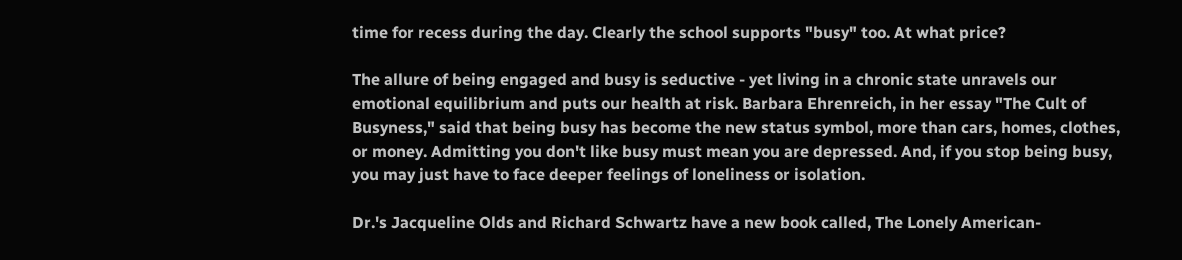time for recess during the day. Clearly the school supports "busy" too. At what price?

The allure of being engaged and busy is seductive - yet living in a chronic state unravels our emotional equilibrium and puts our health at risk. Barbara Ehrenreich, in her essay "The Cult of Busyness," said that being busy has become the new status symbol, more than cars, homes, clothes, or money. Admitting you don't like busy must mean you are depressed. And, if you stop being busy, you may just have to face deeper feelings of loneliness or isolation.

Dr.'s Jacqueline Olds and Richard Schwartz have a new book called, The Lonely American-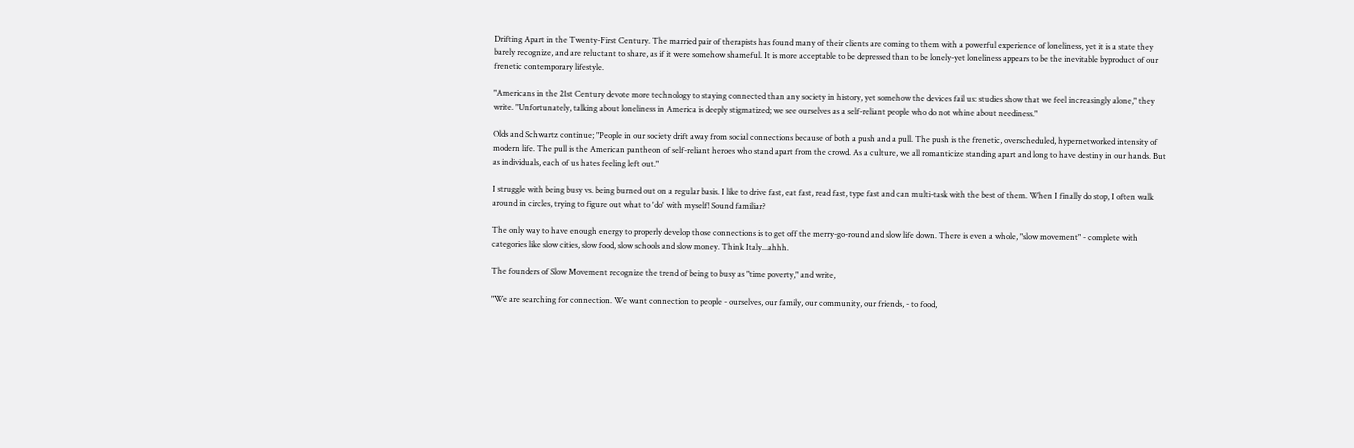Drifting Apart in the Twenty-First Century. The married pair of therapists has found many of their clients are coming to them with a powerful experience of loneliness, yet it is a state they barely recognize, and are reluctant to share, as if it were somehow shameful. It is more acceptable to be depressed than to be lonely-yet loneliness appears to be the inevitable byproduct of our frenetic contemporary lifestyle.

"Americans in the 21st Century devote more technology to staying connected than any society in history, yet somehow the devices fail us: studies show that we feel increasingly alone," they write. "Unfortunately, talking about loneliness in America is deeply stigmatized; we see ourselves as a self-reliant people who do not whine about neediness."

Olds and Schwartz continue; "People in our society drift away from social connections because of both a push and a pull. The push is the frenetic, overscheduled, hypernetworked intensity of modern life. The pull is the American pantheon of self-reliant heroes who stand apart from the crowd. As a culture, we all romanticize standing apart and long to have destiny in our hands. But as individuals, each of us hates feeling left out."

I struggle with being busy vs. being burned out on a regular basis. I like to drive fast, eat fast, read fast, type fast and can multi-task with the best of them. When I finally do stop, I often walk around in circles, trying to figure out what to 'do' with myself! Sound familiar?

The only way to have enough energy to properly develop those connections is to get off the merry-go-round and slow life down. There is even a whole, "slow movement" - complete with categories like slow cities, slow food, slow schools and slow money. Think Italy...ahhh.

The founders of Slow Movement recognize the trend of being to busy as "time poverty," and write,

"We are searching for connection. We want connection to people - ourselves, our family, our community, our friends, - to food,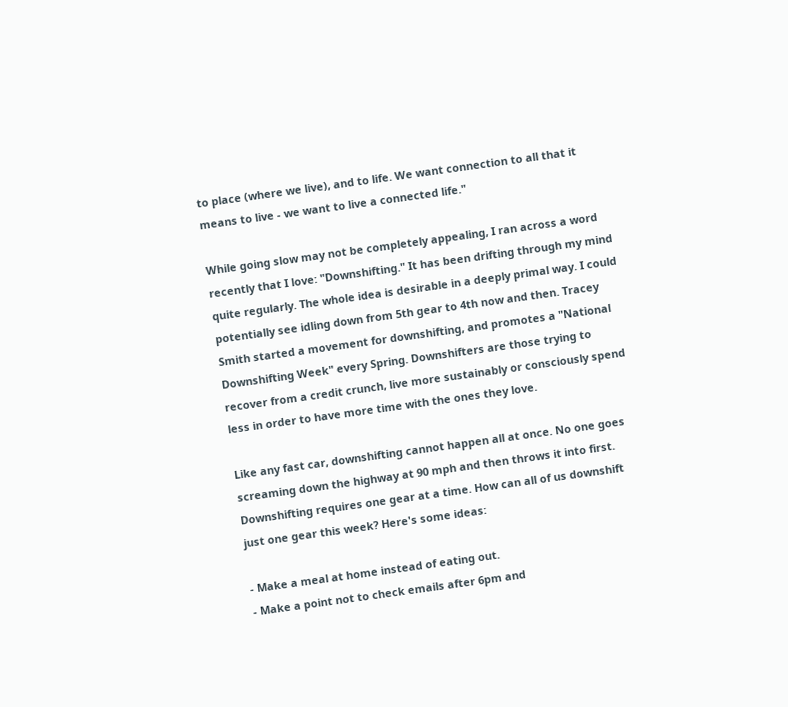to place (where we live), and to life. We want connection to all that it means to live - we want to live a connected life."

While going slow may not be completely appealing, I ran across a word recently that I love: "Downshifting." It has been drifting through my mind quite regularly. The whole idea is desirable in a deeply primal way. I could potentially see idling down from 5th gear to 4th now and then. Tracey Smith started a movement for downshifting, and promotes a "National Downshifting Week" every Spring. Downshifters are those trying to recover from a credit crunch, live more sustainably or consciously spend less in order to have more time with the ones they love.

Like any fast car, downshifting cannot happen all at once. No one goes screaming down the highway at 90 mph and then throws it into first. Downshifting requires one gear at a time. How can all of us downshift just one gear this week? Here's some ideas:

- Make a meal at home instead of eating out.
- Make a point not to check emails after 6pm and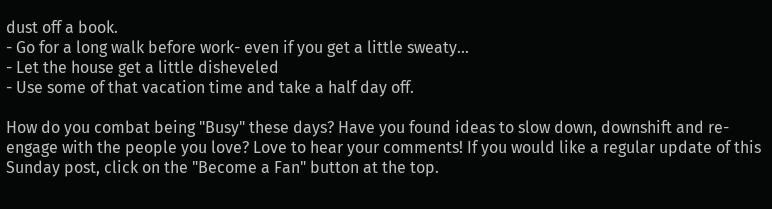dust off a book.
- Go for a long walk before work- even if you get a little sweaty...
- Let the house get a little disheveled
- Use some of that vacation time and take a half day off.

How do you combat being "Busy" these days? Have you found ideas to slow down, downshift and re-engage with the people you love? Love to hear your comments! If you would like a regular update of this Sunday post, click on the "Become a Fan" button at the top.